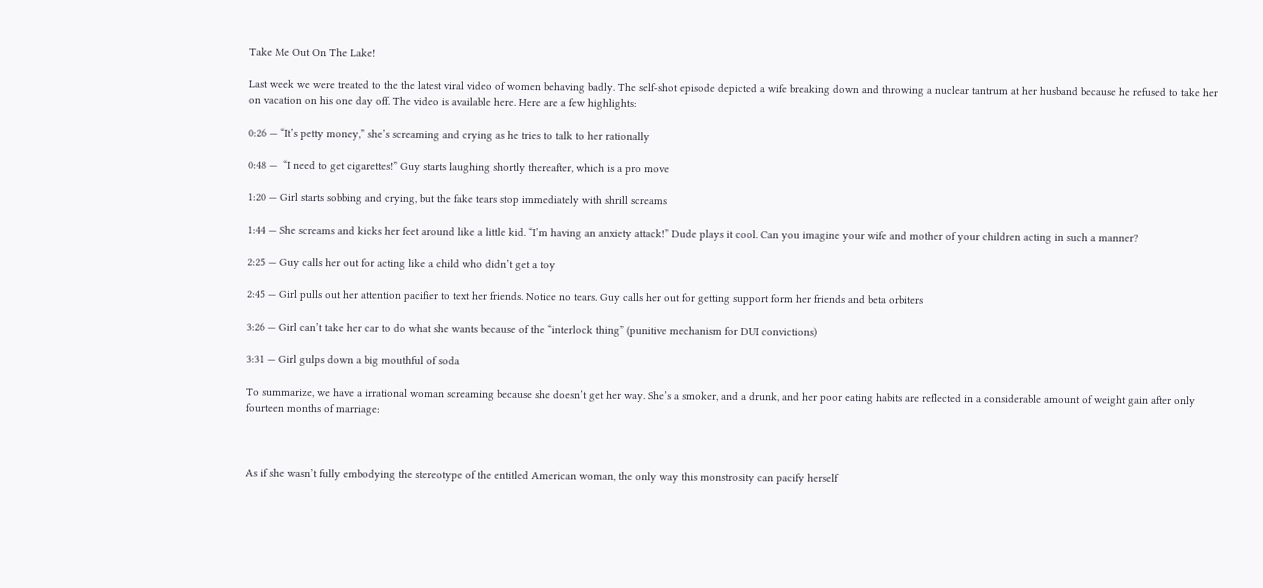Take Me Out On The Lake!

Last week we were treated to the the latest viral video of women behaving badly. The self-shot episode depicted a wife breaking down and throwing a nuclear tantrum at her husband because he refused to take her on vacation on his one day off. The video is available here. Here are a few highlights:

0:26 — “It’s petty money,” she’s screaming and crying as he tries to talk to her rationally

0:48 —  “I need to get cigarettes!” Guy starts laughing shortly thereafter, which is a pro move

1:20 — Girl starts sobbing and crying, but the fake tears stop immediately with shrill screams

1:44 — She screams and kicks her feet around like a little kid. “I’m having an anxiety attack!” Dude plays it cool. Can you imagine your wife and mother of your children acting in such a manner?

2:25 — Guy calls her out for acting like a child who didn’t get a toy

2:45 — Girl pulls out her attention pacifier to text her friends. Notice no tears. Guy calls her out for getting support form her friends and beta orbiters

3:26 — Girl can’t take her car to do what she wants because of the “interlock thing” (punitive mechanism for DUI convictions)

3:31 — Girl gulps down a big mouthful of soda

To summarize, we have a irrational woman screaming because she doesn’t get her way. She’s a smoker, and a drunk, and her poor eating habits are reflected in a considerable amount of weight gain after only fourteen months of marriage:



As if she wasn’t fully embodying the stereotype of the entitled American woman, the only way this monstrosity can pacify herself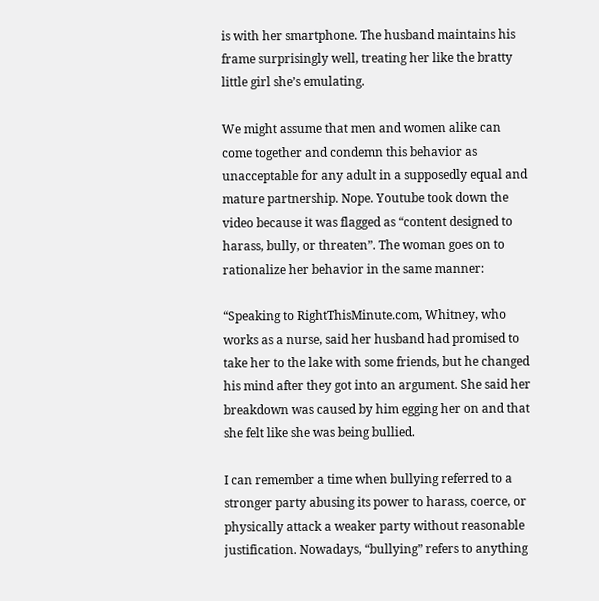is with her smartphone. The husband maintains his frame surprisingly well, treating her like the bratty little girl she’s emulating.

We might assume that men and women alike can come together and condemn this behavior as unacceptable for any adult in a supposedly equal and mature partnership. Nope. Youtube took down the video because it was flagged as “content designed to harass, bully, or threaten”. The woman goes on to rationalize her behavior in the same manner:

“Speaking to RightThisMinute.com, Whitney, who works as a nurse, said her husband had promised to take her to the lake with some friends, but he changed his mind after they got into an argument. She said her breakdown was caused by him egging her on and that she felt like she was being bullied.

I can remember a time when bullying referred to a stronger party abusing its power to harass, coerce, or physically attack a weaker party without reasonable justification. Nowadays, “bullying” refers to anything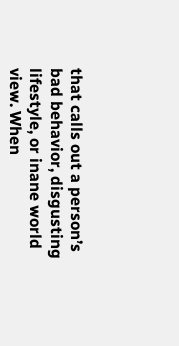that calls out a person’s bad behavior, disgusting lifestyle, or inane world view. When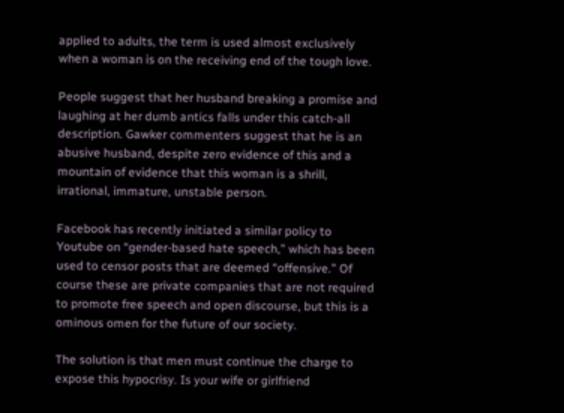applied to adults, the term is used almost exclusively when a woman is on the receiving end of the tough love.

People suggest that her husband breaking a promise and laughing at her dumb antics falls under this catch-all description. Gawker commenters suggest that he is an abusive husband, despite zero evidence of this and a mountain of evidence that this woman is a shrill, irrational, immature, unstable person.

Facebook has recently initiated a similar policy to Youtube on “gender-based hate speech,” which has been used to censor posts that are deemed “offensive.” Of course these are private companies that are not required to promote free speech and open discourse, but this is a ominous omen for the future of our society.

The solution is that men must continue the charge to expose this hypocrisy. Is your wife or girlfriend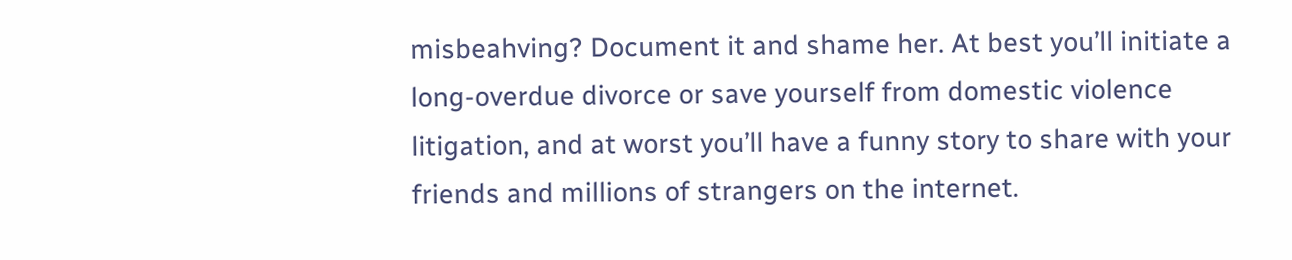misbeahving? Document it and shame her. At best you’ll initiate a long-overdue divorce or save yourself from domestic violence litigation, and at worst you’ll have a funny story to share with your friends and millions of strangers on the internet.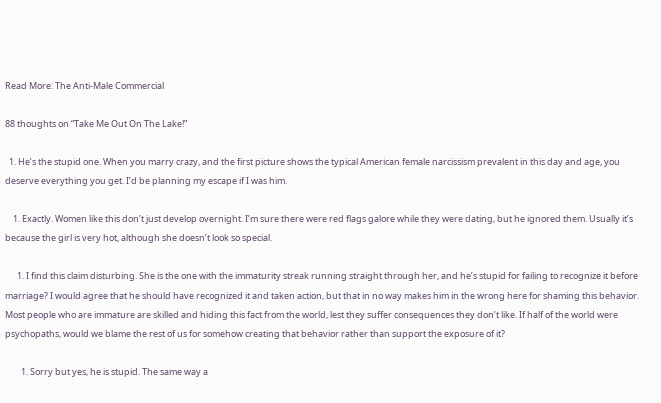Read More: The Anti-Male Commercial

88 thoughts on “Take Me Out On The Lake!”

  1. He’s the stupid one. When you marry crazy, and the first picture shows the typical American female narcissism prevalent in this day and age, you deserve everything you get. I’d be planning my escape if I was him.

    1. Exactly. Women like this don’t just develop overnight. I’m sure there were red flags galore while they were dating, but he ignored them. Usually it’s because the girl is very hot, although she doesn’t look so special.

      1. I find this claim disturbing. She is the one with the immaturity streak running straight through her, and he’s stupid for failing to recognize it before marriage? I would agree that he should have recognized it and taken action, but that in no way makes him in the wrong here for shaming this behavior. Most people who are immature are skilled and hiding this fact from the world, lest they suffer consequences they don’t like. If half of the world were psychopaths, would we blame the rest of us for somehow creating that behavior rather than support the exposure of it?

        1. Sorry but yes, he is stupid. The same way a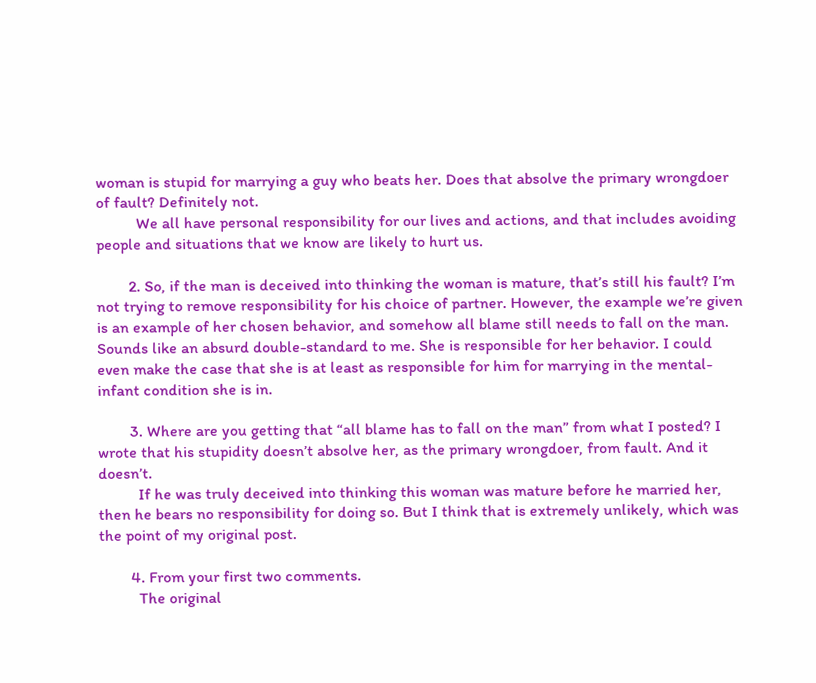woman is stupid for marrying a guy who beats her. Does that absolve the primary wrongdoer of fault? Definitely not.
          We all have personal responsibility for our lives and actions, and that includes avoiding people and situations that we know are likely to hurt us.

        2. So, if the man is deceived into thinking the woman is mature, that’s still his fault? I’m not trying to remove responsibility for his choice of partner. However, the example we’re given is an example of her chosen behavior, and somehow all blame still needs to fall on the man. Sounds like an absurd double-standard to me. She is responsible for her behavior. I could even make the case that she is at least as responsible for him for marrying in the mental-infant condition she is in.

        3. Where are you getting that “all blame has to fall on the man” from what I posted? I wrote that his stupidity doesn’t absolve her, as the primary wrongdoer, from fault. And it doesn’t.
          If he was truly deceived into thinking this woman was mature before he married her, then he bears no responsibility for doing so. But I think that is extremely unlikely, which was the point of my original post.

        4. From your first two comments.
          The original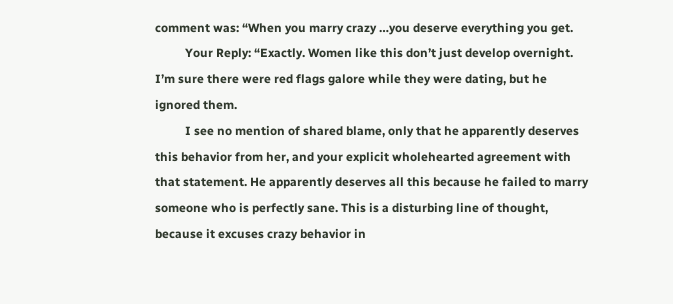comment was: “When you marry crazy …you deserve everything you get.
          Your Reply: “Exactly. Women like this don’t just develop overnight. I’m sure there were red flags galore while they were dating, but he ignored them.
          I see no mention of shared blame, only that he apparently deserves this behavior from her, and your explicit wholehearted agreement with that statement. He apparently deserves all this because he failed to marry someone who is perfectly sane. This is a disturbing line of thought, because it excuses crazy behavior in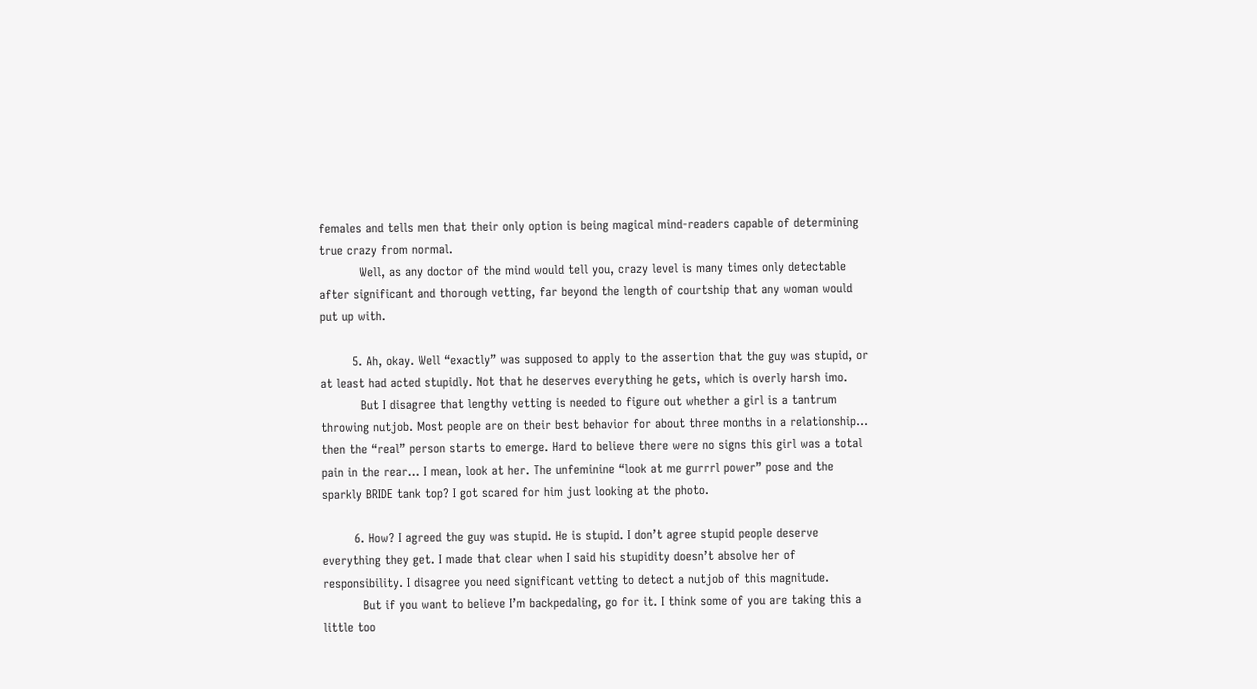females and tells men that their only option is being magical mind-readers capable of determining true crazy from normal.
          Well, as any doctor of the mind would tell you, crazy level is many times only detectable after significant and thorough vetting, far beyond the length of courtship that any woman would put up with.

        5. Ah, okay. Well “exactly” was supposed to apply to the assertion that the guy was stupid, or at least had acted stupidly. Not that he deserves everything he gets, which is overly harsh imo.
          But I disagree that lengthy vetting is needed to figure out whether a girl is a tantrum throwing nutjob. Most people are on their best behavior for about three months in a relationship… then the “real” person starts to emerge. Hard to believe there were no signs this girl was a total pain in the rear… I mean, look at her. The unfeminine “look at me gurrrl power” pose and the sparkly BRIDE tank top? I got scared for him just looking at the photo.

        6. How? I agreed the guy was stupid. He is stupid. I don’t agree stupid people deserve everything they get. I made that clear when I said his stupidity doesn’t absolve her of responsibility. I disagree you need significant vetting to detect a nutjob of this magnitude.
          But if you want to believe I’m backpedaling, go for it. I think some of you are taking this a little too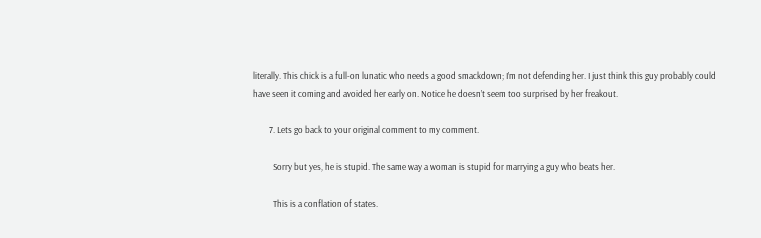literally. This chick is a full-on lunatic who needs a good smackdown; I’m not defending her. I just think this guy probably could have seen it coming and avoided her early on. Notice he doesn’t seem too surprised by her freakout.

        7. Lets go back to your original comment to my comment.

          Sorry but yes, he is stupid. The same way a woman is stupid for marrying a guy who beats her.

          This is a conflation of states.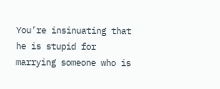You’re insinuating that he is stupid for marrying someone who is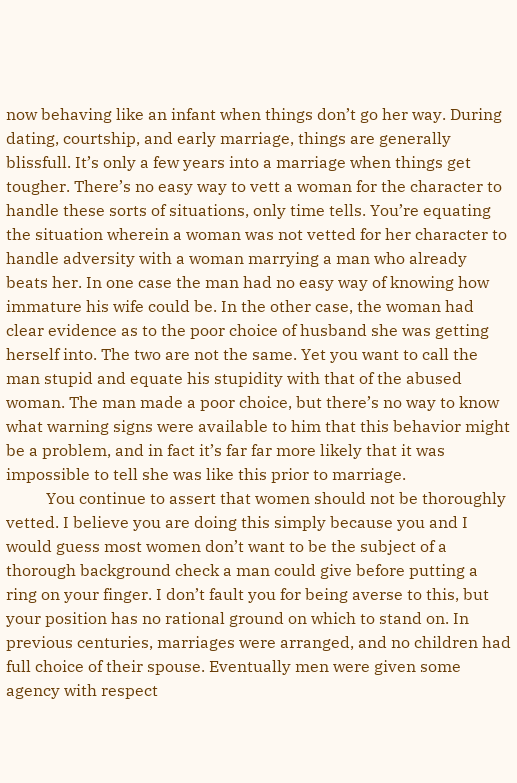now behaving like an infant when things don’t go her way. During dating, courtship, and early marriage, things are generally blissfull. It’s only a few years into a marriage when things get tougher. There’s no easy way to vett a woman for the character to handle these sorts of situations, only time tells. You’re equating the situation wherein a woman was not vetted for her character to handle adversity with a woman marrying a man who already beats her. In one case the man had no easy way of knowing how immature his wife could be. In the other case, the woman had clear evidence as to the poor choice of husband she was getting herself into. The two are not the same. Yet you want to call the man stupid and equate his stupidity with that of the abused woman. The man made a poor choice, but there’s no way to know what warning signs were available to him that this behavior might be a problem, and in fact it’s far far more likely that it was impossible to tell she was like this prior to marriage.
          You continue to assert that women should not be thoroughly vetted. I believe you are doing this simply because you and I would guess most women don’t want to be the subject of a thorough background check a man could give before putting a ring on your finger. I don’t fault you for being averse to this, but your position has no rational ground on which to stand on. In previous centuries, marriages were arranged, and no children had full choice of their spouse. Eventually men were given some agency with respect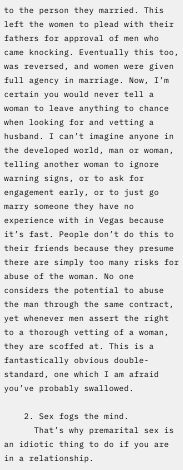to the person they married. This left the women to plead with their fathers for approval of men who came knocking. Eventually this too, was reversed, and women were given full agency in marriage. Now, I’m certain you would never tell a woman to leave anything to chance when looking for and vetting a husband. I can’t imagine anyone in the developed world, man or woman, telling another woman to ignore warning signs, or to ask for engagement early, or to just go marry someone they have no experience with in Vegas because it’s fast. People don’t do this to their friends because they presume there are simply too many risks for abuse of the woman. No one considers the potential to abuse the man through the same contract, yet whenever men assert the right to a thorough vetting of a woman, they are scoffed at. This is a fantastically obvious double-standard, one which I am afraid you’ve probably swallowed.

    2. Sex fogs the mind.
      That’s why premarital sex is an idiotic thing to do if you are in a relationship.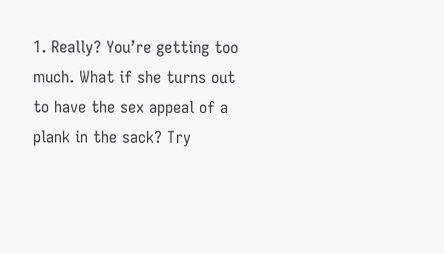1. Really? You’re getting too much. What if she turns out to have the sex appeal of a plank in the sack? Try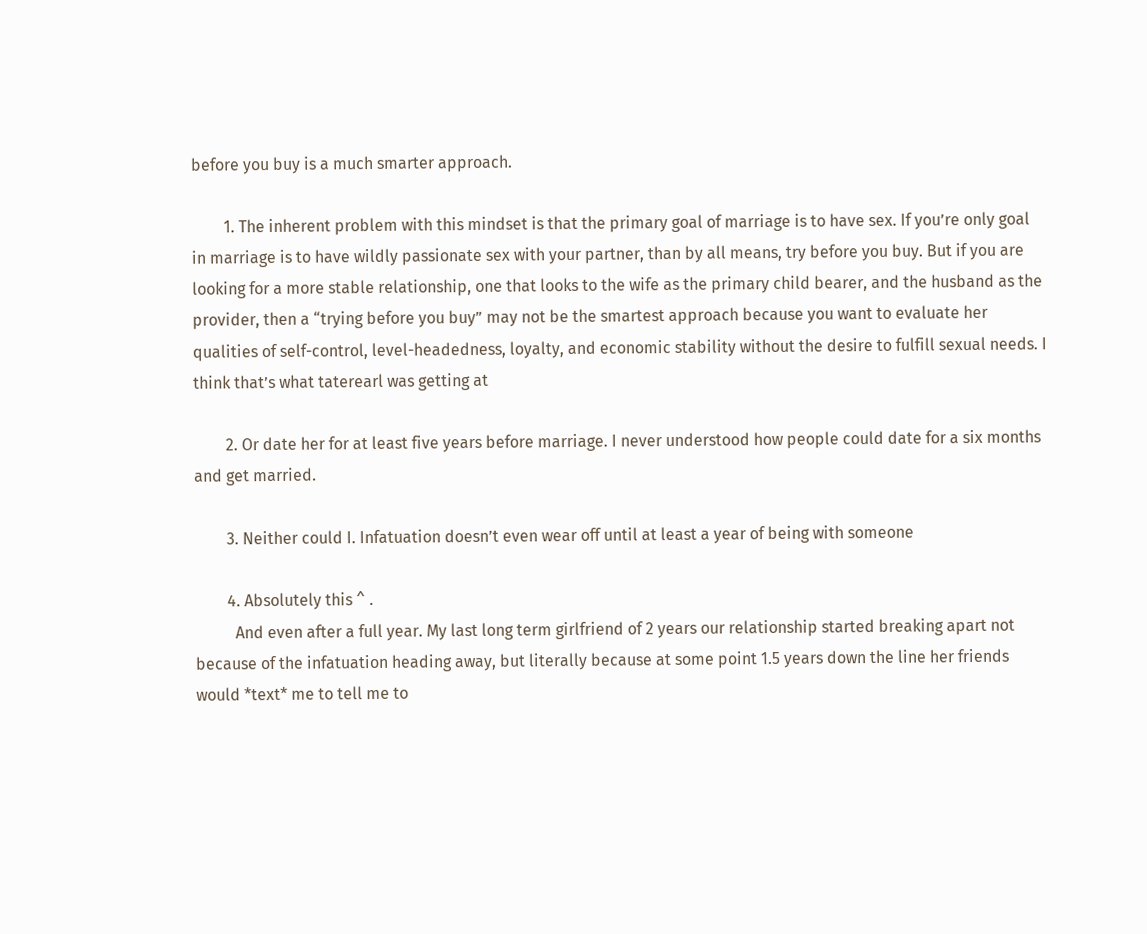before you buy is a much smarter approach.

        1. The inherent problem with this mindset is that the primary goal of marriage is to have sex. If you’re only goal in marriage is to have wildly passionate sex with your partner, than by all means, try before you buy. But if you are looking for a more stable relationship, one that looks to the wife as the primary child bearer, and the husband as the provider, then a “trying before you buy” may not be the smartest approach because you want to evaluate her qualities of self-control, level-headedness, loyalty, and economic stability without the desire to fulfill sexual needs. I think that’s what taterearl was getting at

        2. Or date her for at least five years before marriage. I never understood how people could date for a six months and get married.

        3. Neither could I. Infatuation doesn’t even wear off until at least a year of being with someone

        4. Absolutely this ^ .
          And even after a full year. My last long term girlfriend of 2 years our relationship started breaking apart not because of the infatuation heading away, but literally because at some point 1.5 years down the line her friends would *text* me to tell me to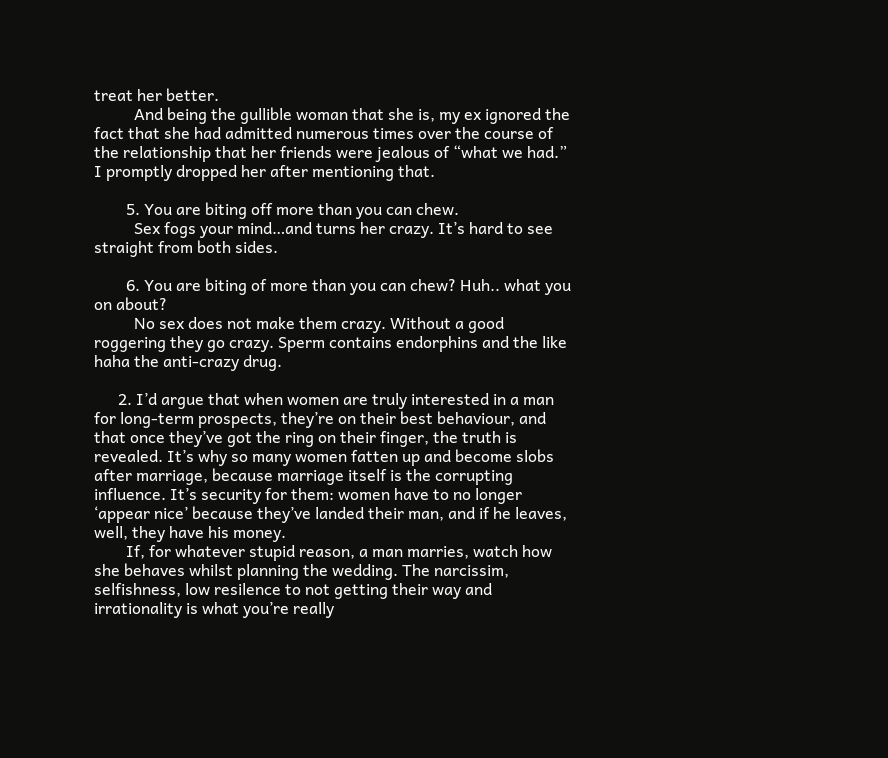treat her better.
          And being the gullible woman that she is, my ex ignored the fact that she had admitted numerous times over the course of the relationship that her friends were jealous of “what we had.” I promptly dropped her after mentioning that.

        5. You are biting off more than you can chew.
          Sex fogs your mind…and turns her crazy. It’s hard to see straight from both sides.

        6. You are biting of more than you can chew? Huh.. what you on about?
          No sex does not make them crazy. Without a good roggering they go crazy. Sperm contains endorphins and the like haha the anti-crazy drug.

      2. I’d argue that when women are truly interested in a man for long-term prospects, they’re on their best behaviour, and that once they’ve got the ring on their finger, the truth is revealed. It’s why so many women fatten up and become slobs after marriage, because marriage itself is the corrupting influence. It’s security for them: women have to no longer ‘appear nice’ because they’ve landed their man, and if he leaves, well, they have his money.
        If, for whatever stupid reason, a man marries, watch how she behaves whilst planning the wedding. The narcissim, selfishness, low resilence to not getting their way and irrationality is what you’re really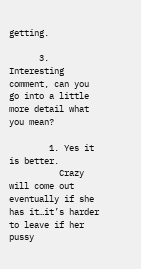getting.

      3. Interesting comment, can you go into a little more detail what you mean?

        1. Yes it is better.
          Crazy will come out eventually if she has it…it’s harder to leave if her pussy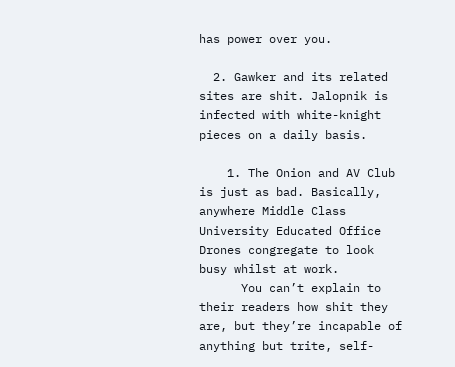has power over you.

  2. Gawker and its related sites are shit. Jalopnik is infected with white-knight pieces on a daily basis.

    1. The Onion and AV Club is just as bad. Basically, anywhere Middle Class University Educated Office Drones congregate to look busy whilst at work.
      You can’t explain to their readers how shit they are, but they’re incapable of anything but trite, self-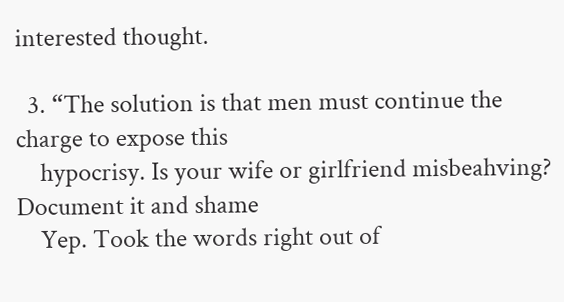interested thought.

  3. “The solution is that men must continue the charge to expose this
    hypocrisy. Is your wife or girlfriend misbeahving? Document it and shame
    Yep. Took the words right out of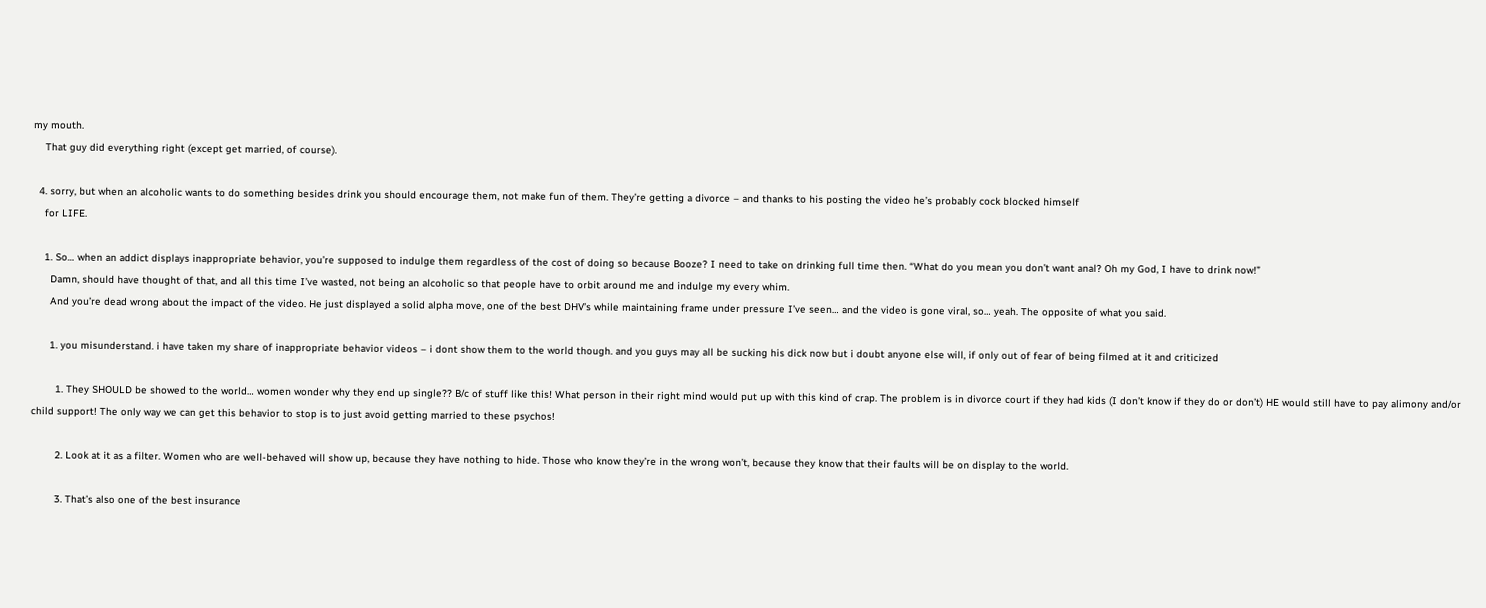my mouth.
    That guy did everything right (except get married, of course).

  4. sorry, but when an alcoholic wants to do something besides drink you should encourage them, not make fun of them. They’re getting a divorce – and thanks to his posting the video he’s probably cock blocked himself
    for LIFE.

    1. So… when an addict displays inappropriate behavior, you’re supposed to indulge them regardless of the cost of doing so because Booze? I need to take on drinking full time then. “What do you mean you don’t want anal? Oh my God, I have to drink now!”
      Damn, should have thought of that, and all this time I’ve wasted, not being an alcoholic so that people have to orbit around me and indulge my every whim.
      And you’re dead wrong about the impact of the video. He just displayed a solid alpha move, one of the best DHV’s while maintaining frame under pressure I’ve seen… and the video is gone viral, so… yeah. The opposite of what you said.

      1. you misunderstand. i have taken my share of inappropriate behavior videos – i dont show them to the world though. and you guys may all be sucking his dick now but i doubt anyone else will, if only out of fear of being filmed at it and criticized

        1. They SHOULD be showed to the world… women wonder why they end up single?? B/c of stuff like this! What person in their right mind would put up with this kind of crap. The problem is in divorce court if they had kids (I don’t know if they do or don’t) HE would still have to pay alimony and/or child support! The only way we can get this behavior to stop is to just avoid getting married to these psychos!

        2. Look at it as a filter. Women who are well-behaved will show up, because they have nothing to hide. Those who know they’re in the wrong won’t, because they know that their faults will be on display to the world.

        3. That’s also one of the best insurance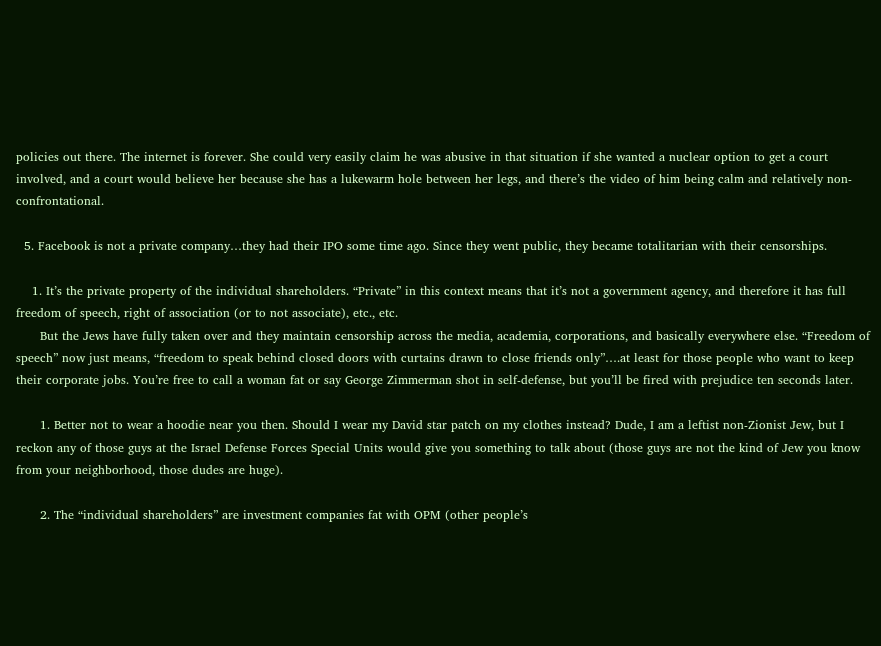policies out there. The internet is forever. She could very easily claim he was abusive in that situation if she wanted a nuclear option to get a court involved, and a court would believe her because she has a lukewarm hole between her legs, and there’s the video of him being calm and relatively non-confrontational.

  5. Facebook is not a private company…they had their IPO some time ago. Since they went public, they became totalitarian with their censorships.

    1. It’s the private property of the individual shareholders. “Private” in this context means that it’s not a government agency, and therefore it has full freedom of speech, right of association (or to not associate), etc., etc.
      But the Jews have fully taken over and they maintain censorship across the media, academia, corporations, and basically everywhere else. “Freedom of speech” now just means, “freedom to speak behind closed doors with curtains drawn to close friends only”….at least for those people who want to keep their corporate jobs. You’re free to call a woman fat or say George Zimmerman shot in self-defense, but you’ll be fired with prejudice ten seconds later.

      1. Better not to wear a hoodie near you then. Should I wear my David star patch on my clothes instead? Dude, I am a leftist non-Zionist Jew, but I reckon any of those guys at the Israel Defense Forces Special Units would give you something to talk about (those guys are not the kind of Jew you know from your neighborhood, those dudes are huge).

      2. The “individual shareholders” are investment companies fat with OPM (other people’s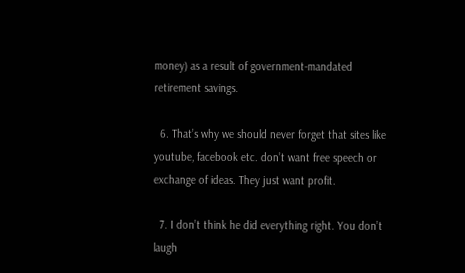money) as a result of government-mandated retirement savings.

  6. That’s why we should never forget that sites like youtube, facebook etc. don’t want free speech or exchange of ideas. They just want profit.

  7. I don’t think he did everything right. You don’t laugh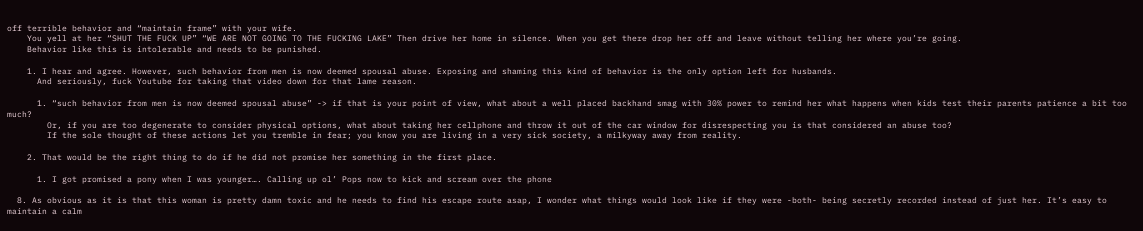off terrible behavior and “maintain frame” with your wife.
    You yell at her “SHUT THE FUCK UP” “WE ARE NOT GOING TO THE FUCKING LAKE” Then drive her home in silence. When you get there drop her off and leave without telling her where you’re going.
    Behavior like this is intolerable and needs to be punished.

    1. I hear and agree. However, such behavior from men is now deemed spousal abuse. Exposing and shaming this kind of behavior is the only option left for husbands.
      And seriously, fuck Youtube for taking that video down for that lame reason.

      1. “such behavior from men is now deemed spousal abuse” -> if that is your point of view, what about a well placed backhand smag with 30% power to remind her what happens when kids test their parents patience a bit too much?
        Or, if you are too degenerate to consider physical options, what about taking her cellphone and throw it out of the car window for disrespecting you is that considered an abuse too?
        If the sole thought of these actions let you tremble in fear; you know you are living in a very sick society, a milkyway away from reality.

    2. That would be the right thing to do if he did not promise her something in the first place.

      1. I got promised a pony when I was younger…. Calling up ol’ Pops now to kick and scream over the phone

  8. As obvious as it is that this woman is pretty damn toxic and he needs to find his escape route asap, I wonder what things would look like if they were -both- being secretly recorded instead of just her. It’s easy to maintain a calm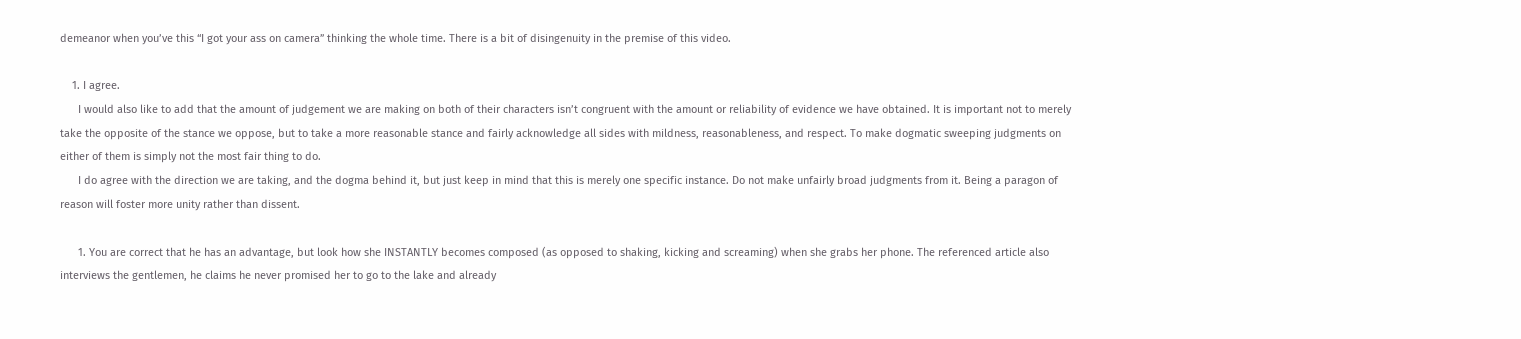demeanor when you’ve this “I got your ass on camera” thinking the whole time. There is a bit of disingenuity in the premise of this video.

    1. I agree.
      I would also like to add that the amount of judgement we are making on both of their characters isn’t congruent with the amount or reliability of evidence we have obtained. It is important not to merely take the opposite of the stance we oppose, but to take a more reasonable stance and fairly acknowledge all sides with mildness, reasonableness, and respect. To make dogmatic sweeping judgments on either of them is simply not the most fair thing to do.
      I do agree with the direction we are taking, and the dogma behind it, but just keep in mind that this is merely one specific instance. Do not make unfairly broad judgments from it. Being a paragon of reason will foster more unity rather than dissent.

      1. You are correct that he has an advantage, but look how she INSTANTLY becomes composed (as opposed to shaking, kicking and screaming) when she grabs her phone. The referenced article also interviews the gentlemen, he claims he never promised her to go to the lake and already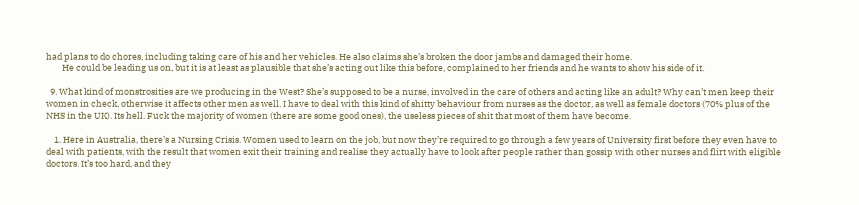had plans to do chores, including taking care of his and her vehicles. He also claims she’s broken the door jambs and damaged their home.
        He could be leading us on, but it is at least as plausible that she’s acting out like this before, complained to her friends and he wants to show his side of it.

  9. What kind of monstrosities are we producing in the West? She’s supposed to be a nurse, involved in the care of others and acting like an adult? Why can’t men keep their women in check, otherwise it affects other men as well. I have to deal with this kind of shitty behaviour from nurses as the doctor, as well as female doctors (70% plus of the NHS in the UK). Its hell. Fuck the majority of women (there are some good ones), the useless pieces of shit that most of them have become.

    1. Here in Australia, there’s a Nursing Crisis. Women used to learn on the job, but now they’re required to go through a few years of University first before they even have to deal with patients, with the result that women exit their training and realise they actually have to look after people rather than gossip with other nurses and flirt with eligible doctors. It’s too hard, and they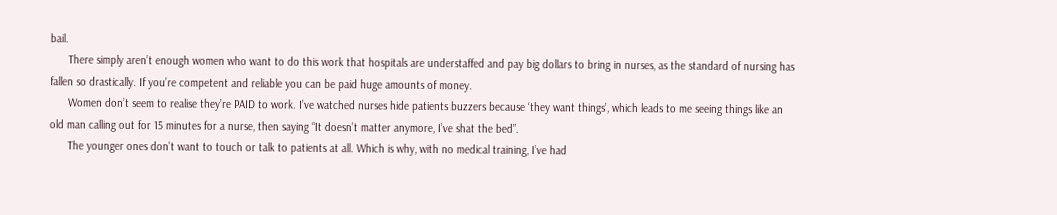bail.
      There simply aren’t enough women who want to do this work that hospitals are understaffed and pay big dollars to bring in nurses, as the standard of nursing has fallen so drastically. If you’re competent and reliable you can be paid huge amounts of money.
      Women don’t seem to realise they’re PAID to work. I’ve watched nurses hide patients buzzers because ‘they want things’, which leads to me seeing things like an old man calling out for 15 minutes for a nurse, then saying “It doesn’t matter anymore, I’ve shat the bed”.
      The younger ones don’t want to touch or talk to patients at all. Which is why, with no medical training, I’ve had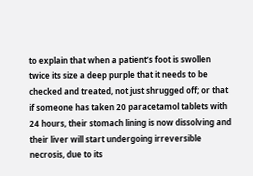to explain that when a patient’s foot is swollen twice its size a deep purple that it needs to be checked and treated, not just shrugged off; or that if someone has taken 20 paracetamol tablets with 24 hours, their stomach lining is now dissolving and their liver will start undergoing irreversible necrosis, due to its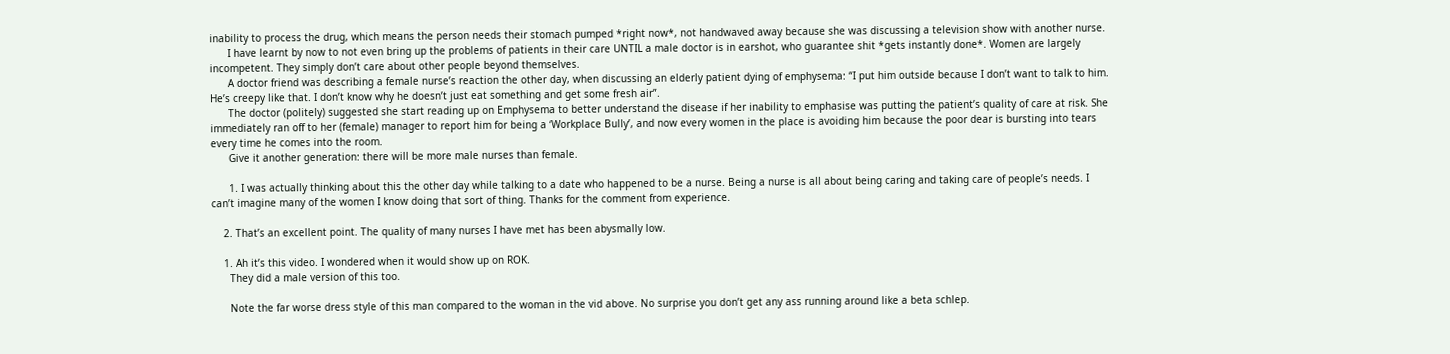inability to process the drug, which means the person needs their stomach pumped *right now*, not handwaved away because she was discussing a television show with another nurse.
      I have learnt by now to not even bring up the problems of patients in their care UNTIL a male doctor is in earshot, who guarantee shit *gets instantly done*. Women are largely incompetent. They simply don’t care about other people beyond themselves.
      A doctor friend was describing a female nurse’s reaction the other day, when discussing an elderly patient dying of emphysema: “I put him outside because I don’t want to talk to him. He’s creepy like that. I don’t know why he doesn’t just eat something and get some fresh air”.
      The doctor (politely) suggested she start reading up on Emphysema to better understand the disease if her inability to emphasise was putting the patient’s quality of care at risk. She immediately ran off to her (female) manager to report him for being a ‘Workplace Bully’, and now every women in the place is avoiding him because the poor dear is bursting into tears every time he comes into the room.
      Give it another generation: there will be more male nurses than female.

      1. I was actually thinking about this the other day while talking to a date who happened to be a nurse. Being a nurse is all about being caring and taking care of people’s needs. I can’t imagine many of the women I know doing that sort of thing. Thanks for the comment from experience.

    2. That’s an excellent point. The quality of many nurses I have met has been abysmally low.

    1. Ah it’s this video. I wondered when it would show up on ROK.
      They did a male version of this too.

      Note the far worse dress style of this man compared to the woman in the vid above. No surprise you don’t get any ass running around like a beta schlep.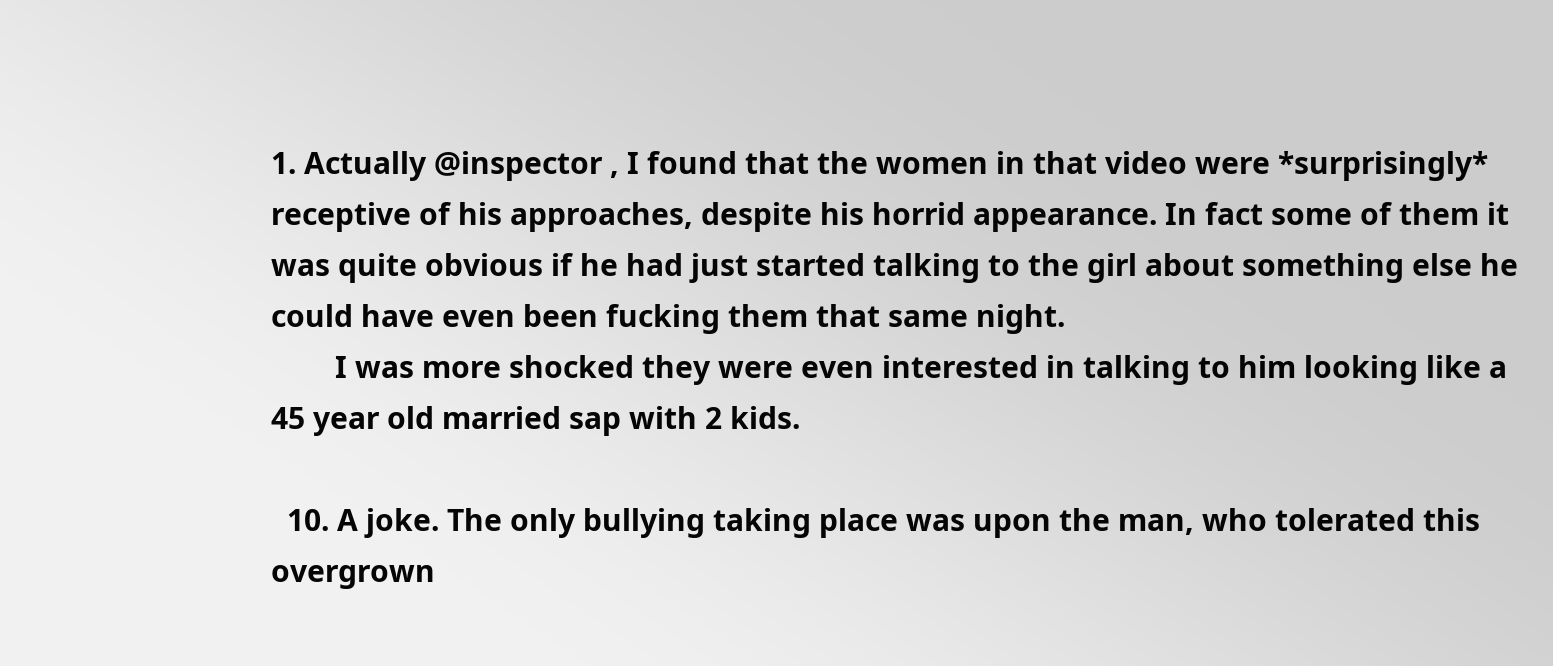1. Actually @inspector , I found that the women in that video were *surprisingly* receptive of his approaches, despite his horrid appearance. In fact some of them it was quite obvious if he had just started talking to the girl about something else he could have even been fucking them that same night.
        I was more shocked they were even interested in talking to him looking like a 45 year old married sap with 2 kids.

  10. A joke. The only bullying taking place was upon the man, who tolerated this overgrown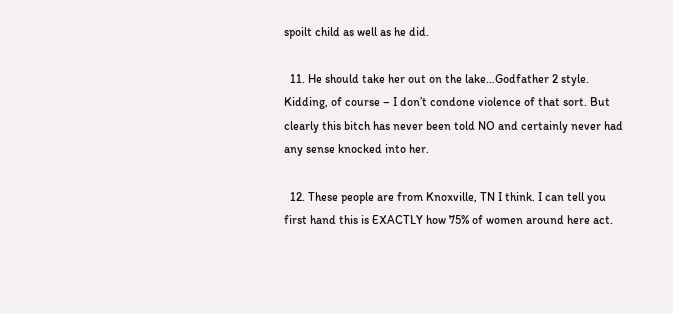spoilt child as well as he did.

  11. He should take her out on the lake…Godfather 2 style. Kidding, of course – I don’t condone violence of that sort. But clearly this bitch has never been told NO and certainly never had any sense knocked into her.

  12. These people are from Knoxville, TN I think. I can tell you first hand this is EXACTLY how 75% of women around here act.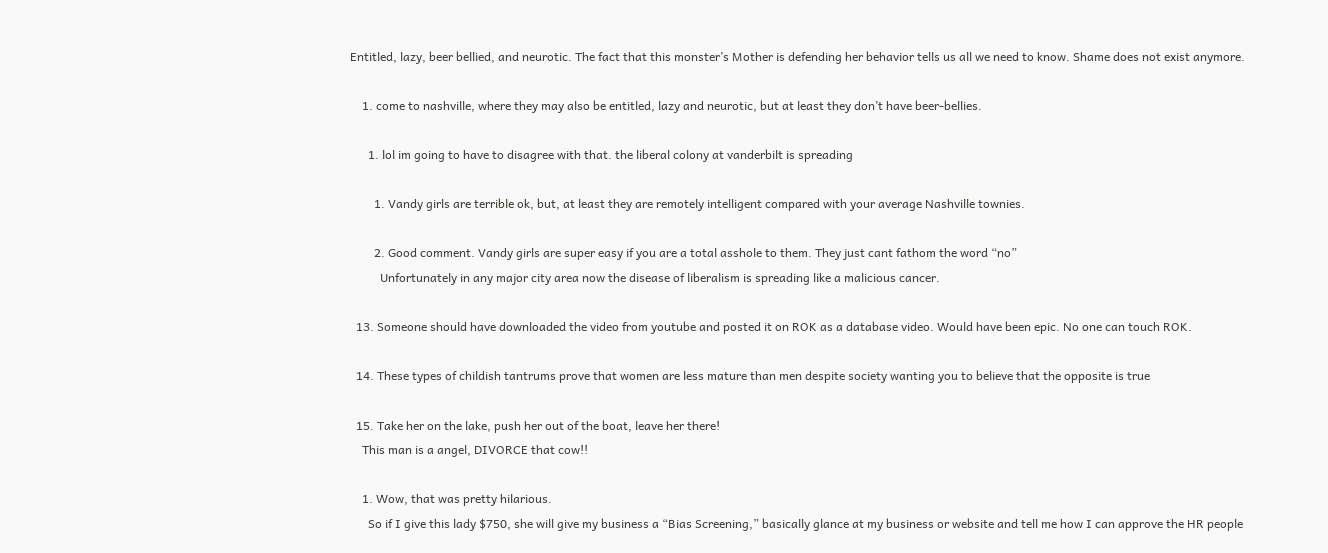Entitled, lazy, beer bellied, and neurotic. The fact that this monster’s Mother is defending her behavior tells us all we need to know. Shame does not exist anymore.

    1. come to nashville, where they may also be entitled, lazy and neurotic, but at least they don’t have beer-bellies.

      1. lol im going to have to disagree with that. the liberal colony at vanderbilt is spreading

        1. Vandy girls are terrible ok, but, at least they are remotely intelligent compared with your average Nashville townies.

        2. Good comment. Vandy girls are super easy if you are a total asshole to them. They just cant fathom the word “no”
          Unfortunately in any major city area now the disease of liberalism is spreading like a malicious cancer.

  13. Someone should have downloaded the video from youtube and posted it on ROK as a database video. Would have been epic. No one can touch ROK.

  14. These types of childish tantrums prove that women are less mature than men despite society wanting you to believe that the opposite is true

  15. Take her on the lake, push her out of the boat, leave her there!
    This man is a angel, DIVORCE that cow!!

    1. Wow, that was pretty hilarious.
      So if I give this lady $750, she will give my business a “Bias Screening,” basically glance at my business or website and tell me how I can approve the HR people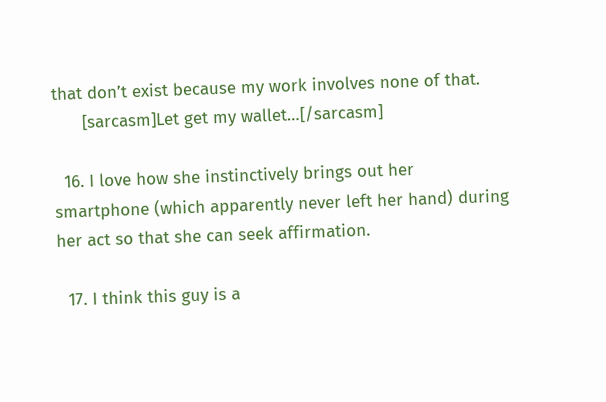that don’t exist because my work involves none of that.
      [sarcasm]Let get my wallet…[/sarcasm]

  16. I love how she instinctively brings out her smartphone (which apparently never left her hand) during her act so that she can seek affirmation.

  17. I think this guy is a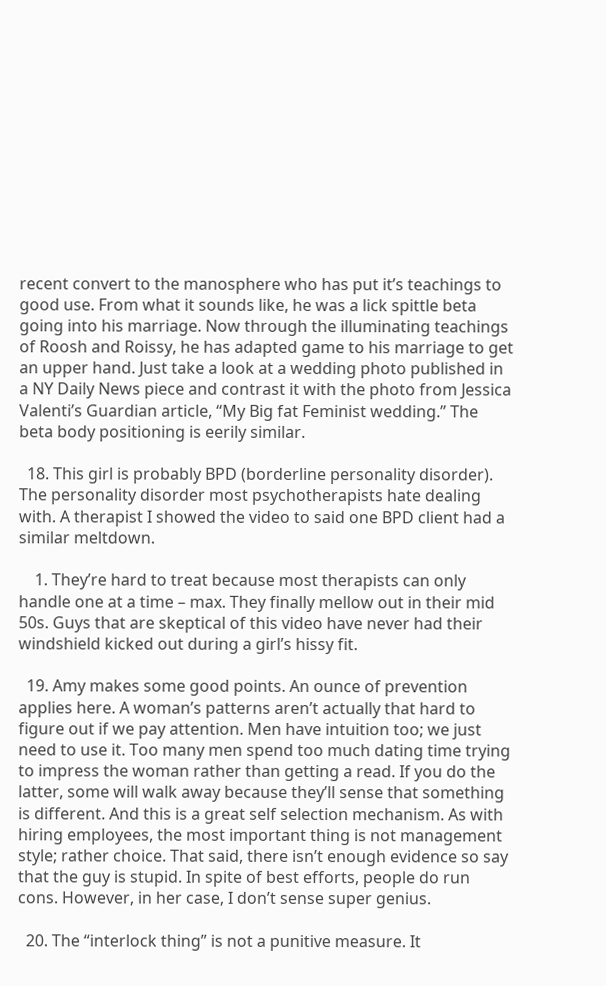recent convert to the manosphere who has put it’s teachings to good use. From what it sounds like, he was a lick spittle beta going into his marriage. Now through the illuminating teachings of Roosh and Roissy, he has adapted game to his marriage to get an upper hand. Just take a look at a wedding photo published in a NY Daily News piece and contrast it with the photo from Jessica Valenti’s Guardian article, “My Big fat Feminist wedding.” The beta body positioning is eerily similar.

  18. This girl is probably BPD (borderline personality disorder). The personality disorder most psychotherapists hate dealing with. A therapist I showed the video to said one BPD client had a similar meltdown.

    1. They’re hard to treat because most therapists can only handle one at a time – max. They finally mellow out in their mid 50s. Guys that are skeptical of this video have never had their windshield kicked out during a girl’s hissy fit.

  19. Amy makes some good points. An ounce of prevention applies here. A woman’s patterns aren’t actually that hard to figure out if we pay attention. Men have intuition too; we just need to use it. Too many men spend too much dating time trying to impress the woman rather than getting a read. If you do the latter, some will walk away because they’ll sense that something is different. And this is a great self selection mechanism. As with hiring employees, the most important thing is not management style; rather choice. That said, there isn’t enough evidence so say that the guy is stupid. In spite of best efforts, people do run cons. However, in her case, I don’t sense super genius.

  20. The “interlock thing” is not a punitive measure. It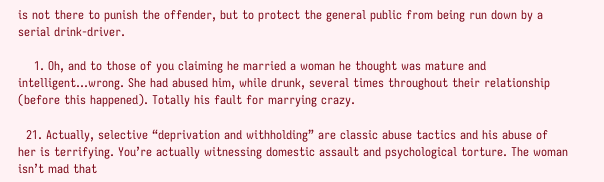is not there to punish the offender, but to protect the general public from being run down by a serial drink-driver.

    1. Oh, and to those of you claiming he married a woman he thought was mature and intelligent…wrong. She had abused him, while drunk, several times throughout their relationship (before this happened). Totally his fault for marrying crazy.

  21. Actually, selective “deprivation and withholding” are classic abuse tactics and his abuse of her is terrifying. You’re actually witnessing domestic assault and psychological torture. The woman isn’t mad that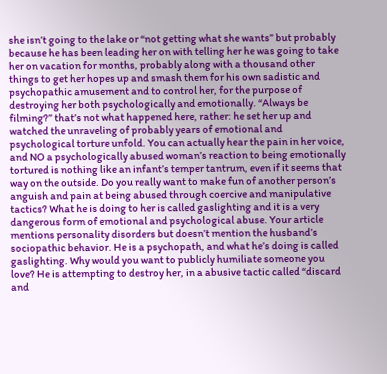she isn’t going to the lake or “not getting what she wants” but probably because he has been leading her on with telling her he was going to take her on vacation for months, probably along with a thousand other things to get her hopes up and smash them for his own sadistic and psychopathic amusement and to control her, for the purpose of destroying her both psychologically and emotionally. “Always be filming?” that’s not what happened here, rather: he set her up and watched the unraveling of probably years of emotional and psychological torture unfold. You can actually hear the pain in her voice, and NO a psychologically abused woman’s reaction to being emotionally tortured is nothing like an infant’s temper tantrum, even if it seems that way on the outside. Do you really want to make fun of another person’s anguish and pain at being abused through coercive and manipulative tactics? What he is doing to her is called gaslighting and it is a very dangerous form of emotional and psychological abuse. Your article mentions personality disorders but doesn’t mention the husband’s sociopathic behavior. He is a psychopath, and what he’s doing is called gaslighting. Why would you want to publicly humiliate someone you love? He is attempting to destroy her, in a abusive tactic called “discard and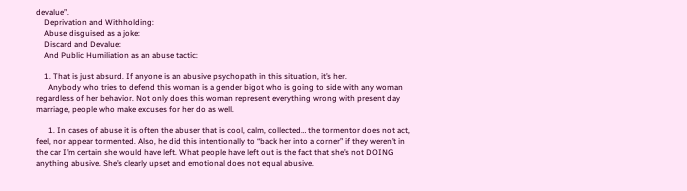devalue”.
    Deprivation and Withholding:
    Abuse disguised as a joke:
    Discard and Devalue:
    And Public Humiliation as an abuse tactic:

    1. That is just absurd. If anyone is an abusive psychopath in this situation, it’s her.
      Anybody who tries to defend this woman is a gender bigot who is going to side with any woman regardless of her behavior. Not only does this woman represent everything wrong with present day marriage, people who make excuses for her do as well.

      1. In cases of abuse it is often the abuser that is cool, calm, collected… the tormentor does not act, feel, nor appear tormented. Also, he did this intentionally to “back her into a corner” if they weren’t in the car I’m certain she would have left. What people have left out is the fact that she’s not DOING anything abusive. She’s clearly upset and emotional does not equal abusive.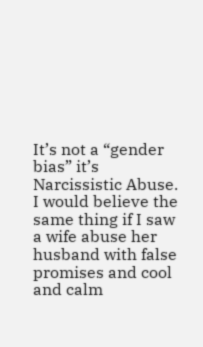It’s not a “gender bias” it’s Narcissistic Abuse. I would believe the same thing if I saw a wife abuse her husband with false promises and cool and calm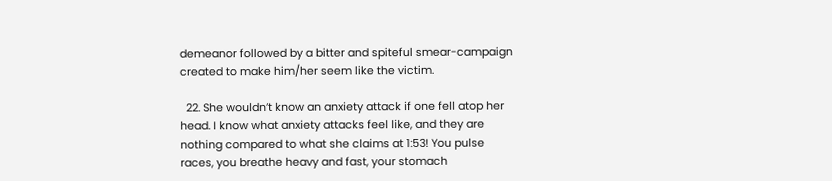demeanor followed by a bitter and spiteful smear-campaign created to make him/her seem like the victim.

  22. She wouldn’t know an anxiety attack if one fell atop her head. I know what anxiety attacks feel like, and they are nothing compared to what she claims at 1:53! You pulse races, you breathe heavy and fast, your stomach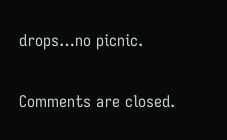drops…no picnic.

Comments are closed.